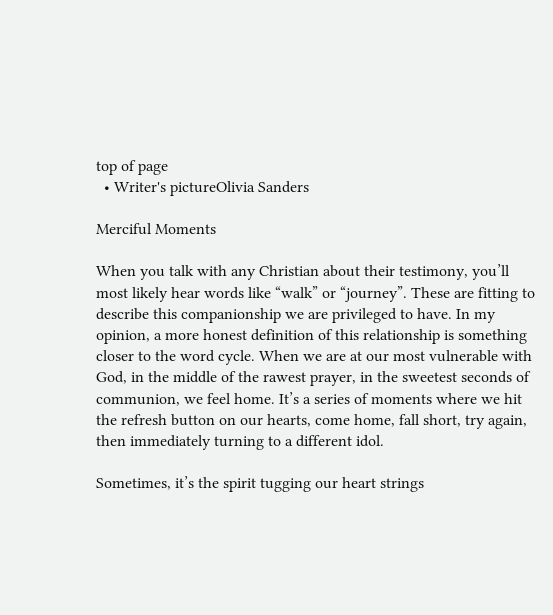top of page
  • Writer's pictureOlivia Sanders

Merciful Moments

When you talk with any Christian about their testimony, you’ll most likely hear words like “walk” or “journey”. These are fitting to describe this companionship we are privileged to have. In my opinion, a more honest definition of this relationship is something closer to the word cycle. When we are at our most vulnerable with God, in the middle of the rawest prayer, in the sweetest seconds of communion, we feel home. It’s a series of moments where we hit the refresh button on our hearts, come home, fall short, try again, then immediately turning to a different idol.

Sometimes, it’s the spirit tugging our heart strings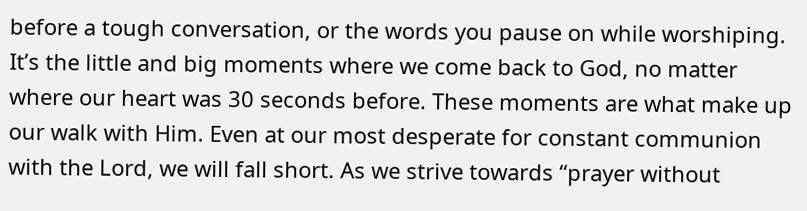before a tough conversation, or the words you pause on while worshiping. It’s the little and big moments where we come back to God, no matter where our heart was 30 seconds before. These moments are what make up our walk with Him. Even at our most desperate for constant communion with the Lord, we will fall short. As we strive towards “prayer without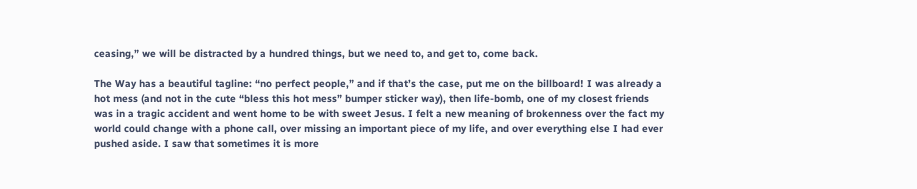ceasing,” we will be distracted by a hundred things, but we need to, and get to, come back.

The Way has a beautiful tagline: “no perfect people,” and if that’s the case, put me on the billboard! I was already a hot mess (and not in the cute “bless this hot mess” bumper sticker way), then life-bomb, one of my closest friends was in a tragic accident and went home to be with sweet Jesus. I felt a new meaning of brokenness over the fact my world could change with a phone call, over missing an important piece of my life, and over everything else I had ever pushed aside. I saw that sometimes it is more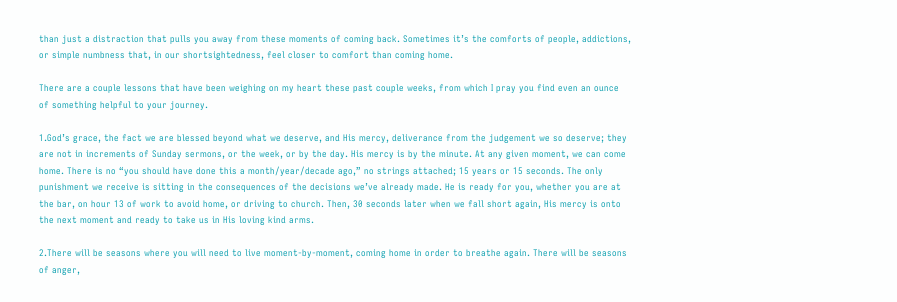than just a distraction that pulls you away from these moments of coming back. Sometimes it’s the comforts of people, addictions, or simple numbness that, in our shortsightedness, feel closer to comfort than coming home.

There are a couple lessons that have been weighing on my heart these past couple weeks, from which I pray you find even an ounce of something helpful to your journey.

1.God’s grace, the fact we are blessed beyond what we deserve, and His mercy, deliverance from the judgement we so deserve; they are not in increments of Sunday sermons, or the week, or by the day. His mercy is by the minute. At any given moment, we can come home. There is no “you should have done this a month/year/decade ago,” no strings attached; 15 years or 15 seconds. The only punishment we receive is sitting in the consequences of the decisions we’ve already made. He is ready for you, whether you are at the bar, on hour 13 of work to avoid home, or driving to church. Then, 30 seconds later when we fall short again, His mercy is onto the next moment and ready to take us in His loving kind arms.

2.There will be seasons where you will need to live moment-by-moment, coming home in order to breathe again. There will be seasons of anger,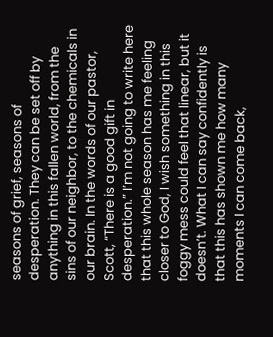seasons of grief, seasons of desperation. They can be set off by anything in this fallen world, from the sins of our neighbor, to the chemicals in our brain. In the words of our pastor, Scott, “There is a good gift in desperation.” I’m not going to write here that this whole season has me feeling closer to God, I wish something in this foggy mess could feel that linear, but it doesn’t. What I can say confidently is that this has shown me how many moments I can come back,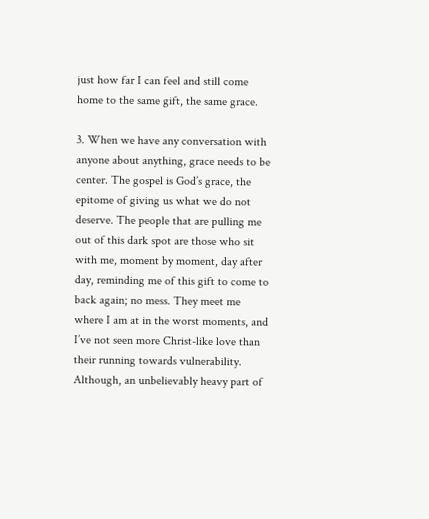just how far I can feel and still come home to the same gift, the same grace.

3. When we have any conversation with anyone about anything, grace needs to be center. The gospel is God’s grace, the epitome of giving us what we do not deserve. The people that are pulling me out of this dark spot are those who sit with me, moment by moment, day after day, reminding me of this gift to come to back again; no mess. They meet me where I am at in the worst moments, and I’ve not seen more Christ-like love than their running towards vulnerability. Although, an unbelievably heavy part of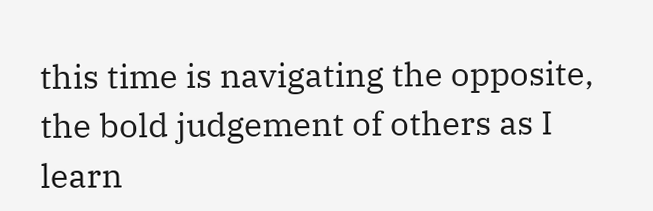this time is navigating the opposite, the bold judgement of others as I learn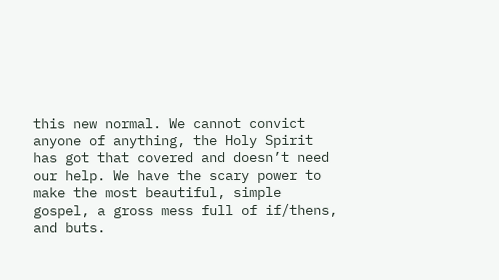this new normal. We cannot convict anyone of anything, the Holy Spirit has got that covered and doesn’t need our help. We have the scary power to make the most beautiful, simple gospel, a gross mess full of if/thens, and buts.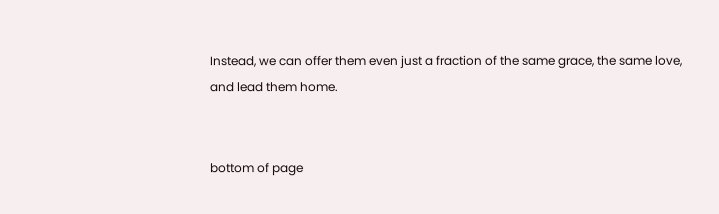Instead, we can offer them even just a fraction of the same grace, the same love, and lead them home.


bottom of page